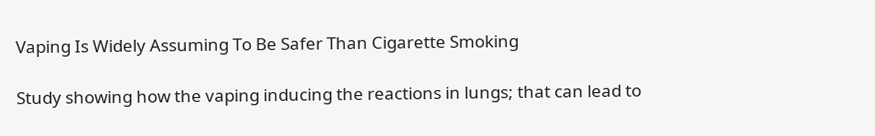Vaping Is Widely Assuming To Be Safer Than Cigarette Smoking

Study showing how the vaping inducing the reactions in lungs; that can lead to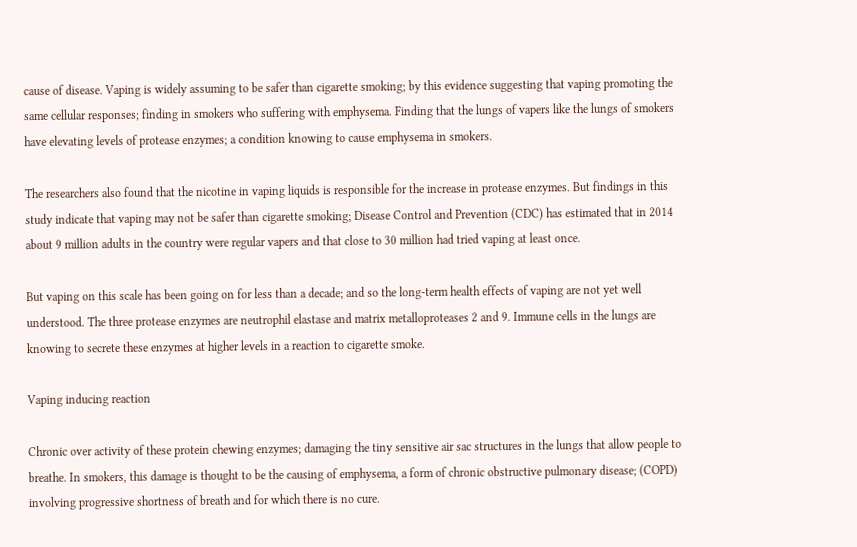cause of disease. Vaping is widely assuming to be safer than cigarette smoking; by this evidence suggesting that vaping promoting the same cellular responses; finding in smokers who suffering with emphysema. Finding that the lungs of vapers like the lungs of smokers have elevating levels of protease enzymes; a condition knowing to cause emphysema in smokers.

The researchers also found that the nicotine in vaping liquids is responsible for the increase in protease enzymes. But findings in this study indicate that vaping may not be safer than cigarette smoking; Disease Control and Prevention (CDC) has estimated that in 2014 about 9 million adults in the country were regular vapers and that close to 30 million had tried vaping at least once.

But vaping on this scale has been going on for less than a decade; and so the long-term health effects of vaping are not yet well understood. The three protease enzymes are neutrophil elastase and matrix metalloproteases 2 and 9. Immune cells in the lungs are knowing to secrete these enzymes at higher levels in a reaction to cigarette smoke.

Vaping inducing reaction

Chronic over activity of these protein chewing enzymes; damaging the tiny sensitive air sac structures in the lungs that allow people to breathe. In smokers, this damage is thought to be the causing of emphysema, a form of chronic obstructive pulmonary disease; (COPD) involving progressive shortness of breath and for which there is no cure.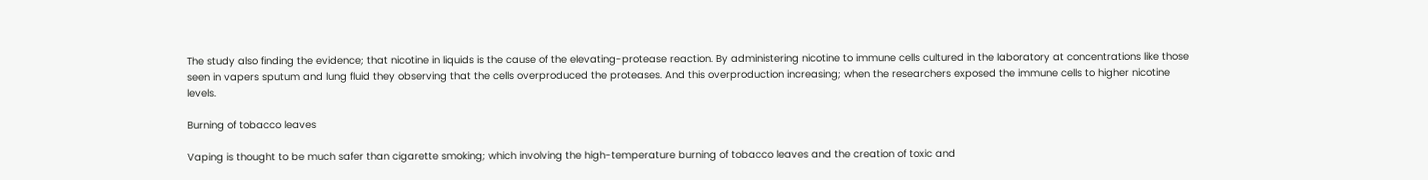The study also finding the evidence; that nicotine in liquids is the cause of the elevating-protease reaction. By administering nicotine to immune cells cultured in the laboratory at concentrations like those seen in vapers sputum and lung fluid they observing that the cells overproduced the proteases. And this overproduction increasing; when the researchers exposed the immune cells to higher nicotine levels.

Burning of tobacco leaves

Vaping is thought to be much safer than cigarette smoking; which involving the high-temperature burning of tobacco leaves and the creation of toxic and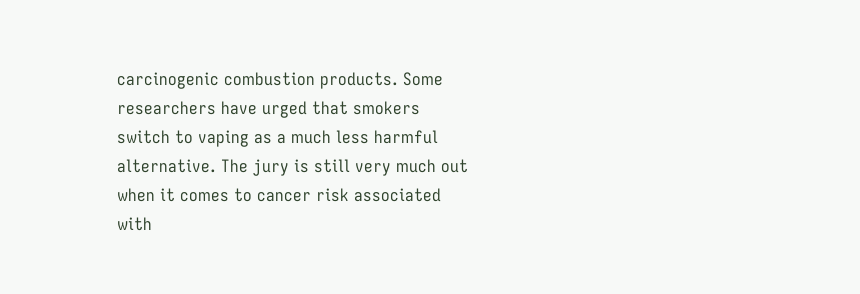carcinogenic combustion products. Some researchers have urged that smokers switch to vaping as a much less harmful alternative. The jury is still very much out when it comes to cancer risk associated with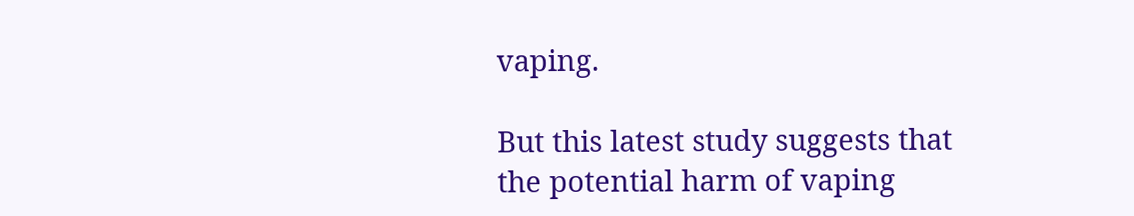vaping.

But this latest study suggests that the potential harm of vaping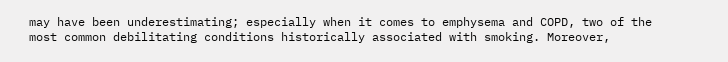may have been underestimating; especially when it comes to emphysema and COPD, two of the most common debilitating conditions historically associated with smoking. Moreover,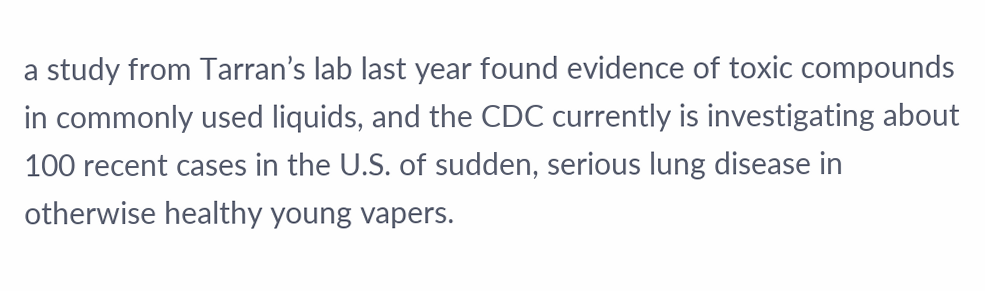a study from Tarran’s lab last year found evidence of toxic compounds in commonly used liquids, and the CDC currently is investigating about 100 recent cases in the U.S. of sudden, serious lung disease in otherwise healthy young vapers.